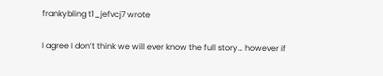frankybling t1_jefvcj7 wrote

I agree I don’t think we will ever know the full story… however if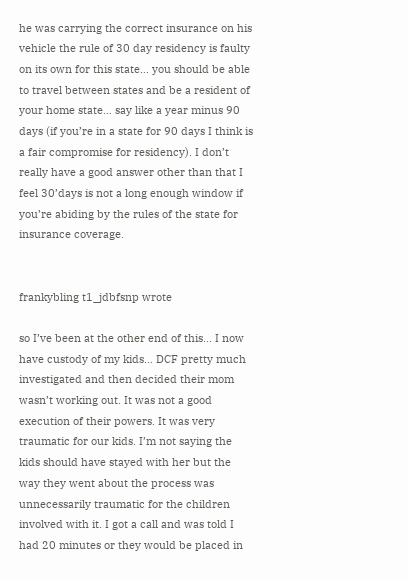he was carrying the correct insurance on his vehicle the rule of 30 day residency is faulty on its own for this state… you should be able to travel between states and be a resident of your home state… say like a year minus 90 days (if you’re in a state for 90 days I think is a fair compromise for residency). I don’t really have a good answer other than that I feel 30’days is not a long enough window if you’re abiding by the rules of the state for insurance coverage.


frankybling t1_jdbfsnp wrote

so I’ve been at the other end of this… I now have custody of my kids… DCF pretty much investigated and then decided their mom wasn’t working out. It was not a good execution of their powers. It was very traumatic for our kids. I’m not saying the kids should have stayed with her but the way they went about the process was unnecessarily traumatic for the children involved with it. I got a call and was told I had 20 minutes or they would be placed in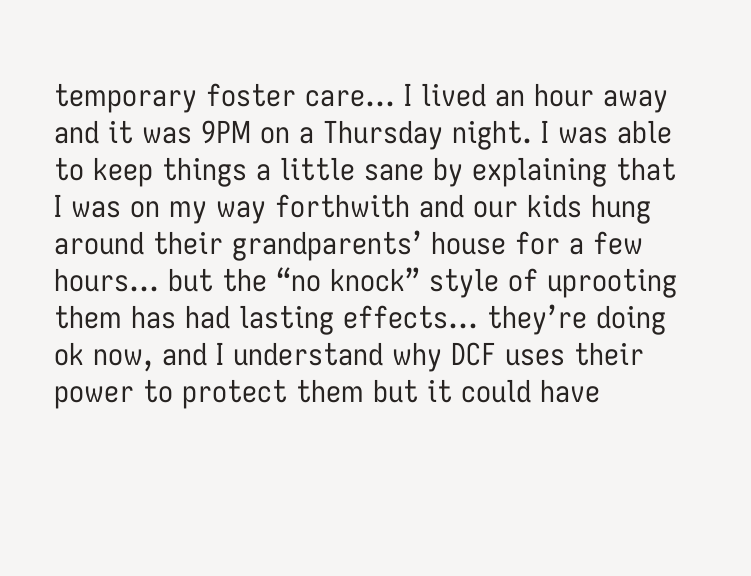temporary foster care… I lived an hour away and it was 9PM on a Thursday night. I was able to keep things a little sane by explaining that I was on my way forthwith and our kids hung around their grandparents’ house for a few hours… but the “no knock” style of uprooting them has had lasting effects… they’re doing ok now, and I understand why DCF uses their power to protect them but it could have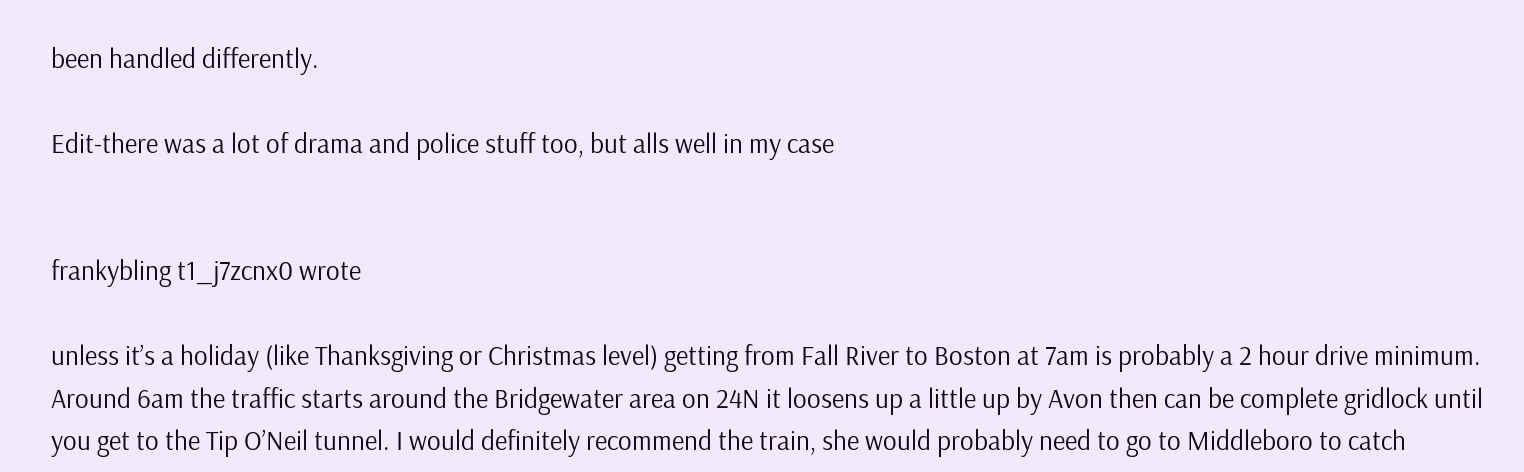been handled differently.

Edit-there was a lot of drama and police stuff too, but alls well in my case


frankybling t1_j7zcnx0 wrote

unless it’s a holiday (like Thanksgiving or Christmas level) getting from Fall River to Boston at 7am is probably a 2 hour drive minimum. Around 6am the traffic starts around the Bridgewater area on 24N it loosens up a little up by Avon then can be complete gridlock until you get to the Tip O’Neil tunnel. I would definitely recommend the train, she would probably need to go to Middleboro to catch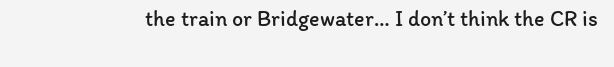the train or Bridgewater… I don’t think the CR is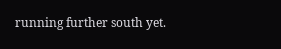running further south yet.